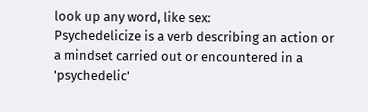look up any word, like sex:
Psychedelicize is a verb describing an action or a mindset carried out or encountered in a 'psychedelic'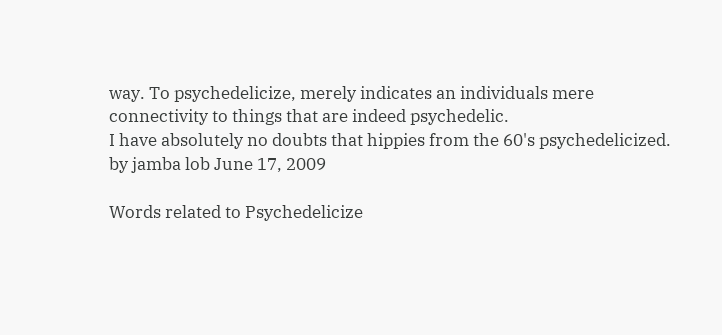way. To psychedelicize, merely indicates an individuals mere connectivity to things that are indeed psychedelic.
I have absolutely no doubts that hippies from the 60's psychedelicized.
by jamba lob June 17, 2009

Words related to Psychedelicize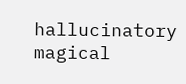hallucinatory magical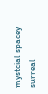mystcial spacey surreal